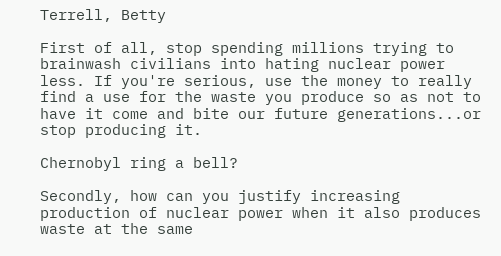Terrell, Betty

First of all, stop spending millions trying to brainwash civilians into hating nuclear power less. If you're serious, use the money to really find a use for the waste you produce so as not to have it come and bite our future generations...or stop producing it.

Chernobyl ring a bell?

Secondly, how can you justify increasing production of nuclear power when it also produces waste at the same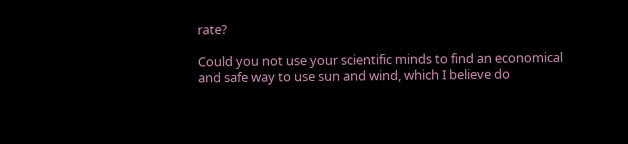rate?

Could you not use your scientific minds to find an economical and safe way to use sun and wind, which I believe do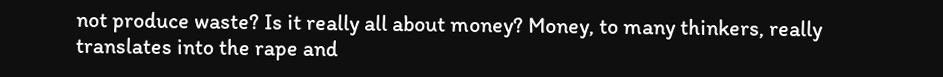not produce waste? Is it really all about money? Money, to many thinkers, really translates into the rape and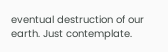eventual destruction of our earth. Just contemplate.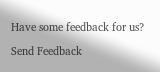Have some feedback for us?

Send Feedback